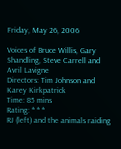Friday, May 26, 2006

Voices of Bruce Willis, Gary Shandling, Steve Carrell and Avril Lavigne
Directors: Tim Johnson and Karey Kirkpatrick
Time: 85 mins
Rating: * * *
RJ (left) and the animals raiding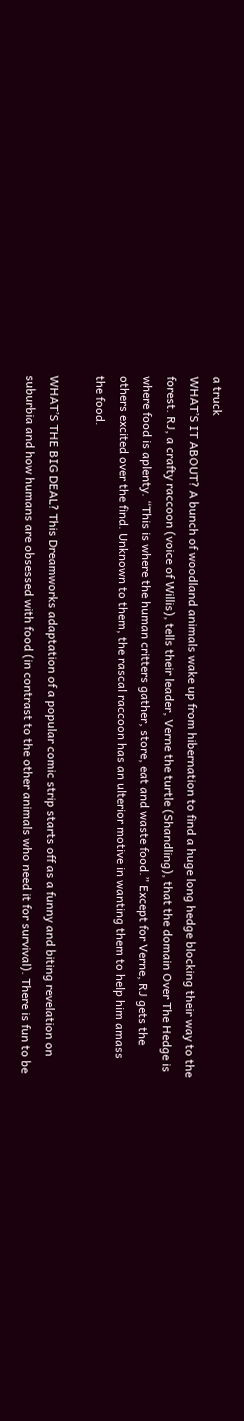a truck
WHAT’S IT ABOUT? A bunch of woodland animals wake up from hibernation to find a huge long hedge blocking their way to the forest. RJ, a crafty raccoon (voice of Willis), tells their leader, Verne the turtle (Shandling), that the domain Over The Hedge is where food is aplenty. “This is where the human critters gather, store, eat and waste food.” Except for Verne, RJ gets the others excited over the find. Unknown to them, the rascal raccoon has an ulterior motive in wanting them to help him amass the food.

WHAT’S THE BIG DEAL? This Dreamworks adaptation of a popular comic strip starts off as a funny and biting revelation on suburbia and how humans are obsessed with food (in contrast to the other animals who need it for survival). There is fun to be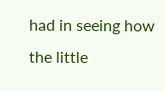had in seeing how the little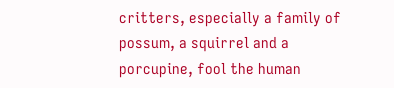critters, especially a family of possum, a squirrel and a porcupine, fool the human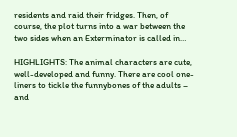residents and raid their fridges. Then, of course, the plot turns into a war between the two sides when an Exterminator is called in…

HIGHLIGHTS: The animal characters are cute, well-developed and funny. There are cool one-liners to tickle the funnybones of the adults – and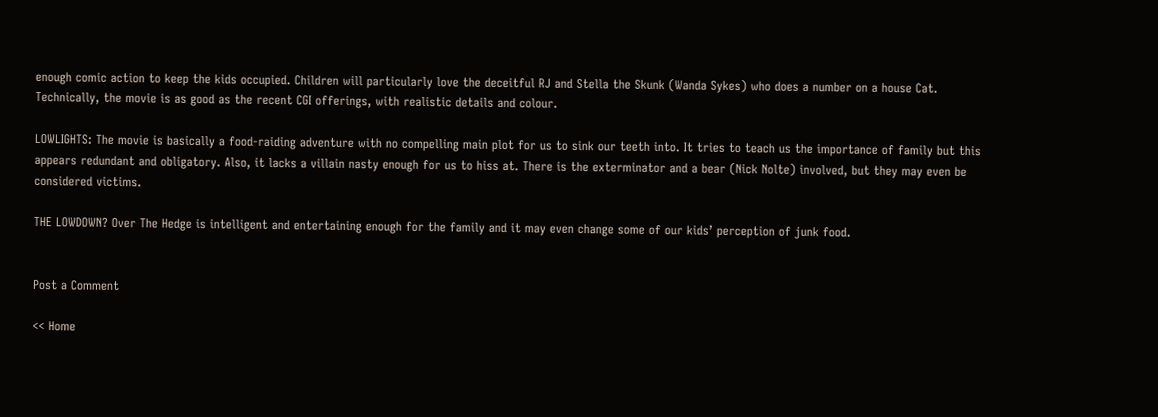enough comic action to keep the kids occupied. Children will particularly love the deceitful RJ and Stella the Skunk (Wanda Sykes) who does a number on a house Cat. Technically, the movie is as good as the recent CGI offerings, with realistic details and colour.

LOWLIGHTS: The movie is basically a food-raiding adventure with no compelling main plot for us to sink our teeth into. It tries to teach us the importance of family but this appears redundant and obligatory. Also, it lacks a villain nasty enough for us to hiss at. There is the exterminator and a bear (Nick Nolte) involved, but they may even be considered victims.

THE LOWDOWN? Over The Hedge is intelligent and entertaining enough for the family and it may even change some of our kids’ perception of junk food.


Post a Comment

<< Home